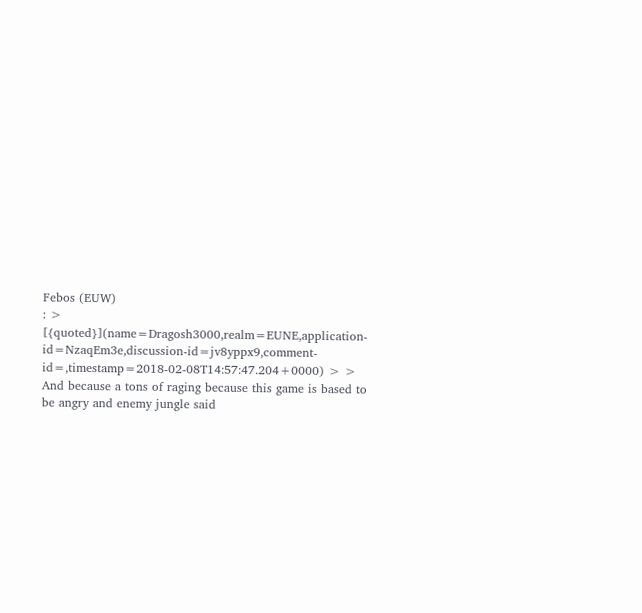Febos (EUW)
: > [{quoted}](name=Dragosh3000,realm=EUNE,application-id=NzaqEm3e,discussion-id=jv8yppx9,comment-id=,timestamp=2018-02-08T14:57:47.204+0000) > > And because a tons of raging because this game is based to be angry and enemy jungle said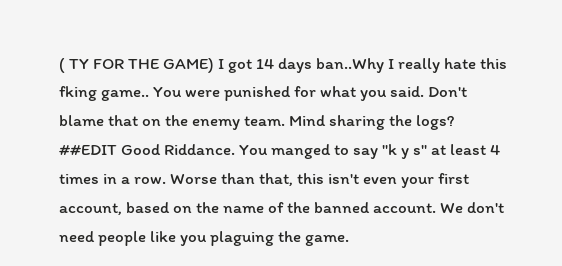( TY FOR THE GAME) I got 14 days ban..Why I really hate this fking game.. You were punished for what you said. Don't blame that on the enemy team. Mind sharing the logs? ##EDIT Good Riddance. You manged to say "k y s" at least 4 times in a row. Worse than that, this isn't even your first account, based on the name of the banned account. We don't need people like you plaguing the game.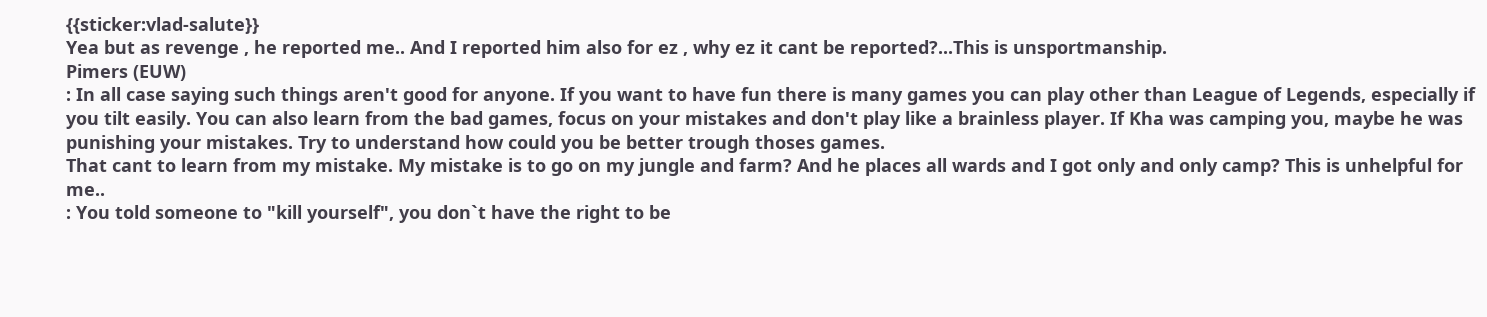{{sticker:vlad-salute}}
Yea but as revenge , he reported me.. And I reported him also for ez , why ez it cant be reported?...This is unsportmanship.
Pimers (EUW)
: In all case saying such things aren't good for anyone. If you want to have fun there is many games you can play other than League of Legends, especially if you tilt easily. You can also learn from the bad games, focus on your mistakes and don't play like a brainless player. If Kha was camping you, maybe he was punishing your mistakes. Try to understand how could you be better trough thoses games.
That cant to learn from my mistake. My mistake is to go on my jungle and farm? And he places all wards and I got only and only camp? This is unhelpful for me..
: You told someone to "kill yourself", you don`t have the right to be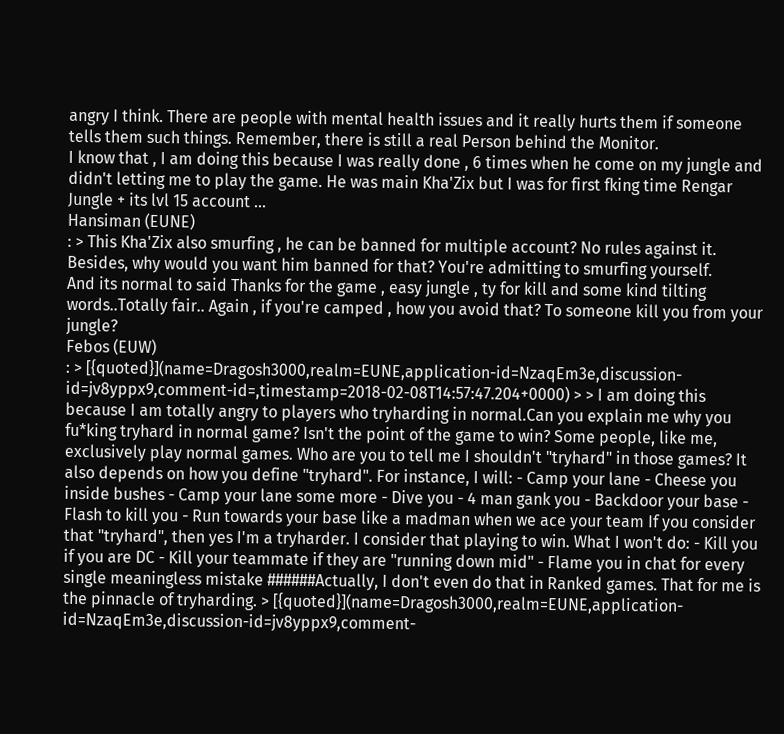angry I think. There are people with mental health issues and it really hurts them if someone tells them such things. Remember, there is still a real Person behind the Monitor.
I know that , I am doing this because I was really done , 6 times when he come on my jungle and didn't letting me to play the game. He was main Kha'Zix but I was for first fking time Rengar Jungle + its lvl 15 account ...
Hansiman (EUNE)
: > This Kha'Zix also smurfing , he can be banned for multiple account? No rules against it. Besides, why would you want him banned for that? You're admitting to smurfing yourself.
And its normal to said Thanks for the game , easy jungle , ty for kill and some kind tilting words..Totally fair.. Again , if you're camped , how you avoid that? To someone kill you from your jungle?
Febos (EUW)
: > [{quoted}](name=Dragosh3000,realm=EUNE,application-id=NzaqEm3e,discussion-id=jv8yppx9,comment-id=,timestamp=2018-02-08T14:57:47.204+0000) > > I am doing this because I am totally angry to players who tryharding in normal.Can you explain me why you fu*king tryhard in normal game? Isn't the point of the game to win? Some people, like me, exclusively play normal games. Who are you to tell me I shouldn't "tryhard" in those games? It also depends on how you define "tryhard". For instance, I will: - Camp your lane - Cheese you inside bushes - Camp your lane some more - Dive you - 4 man gank you - Backdoor your base - Flash to kill you - Run towards your base like a madman when we ace your team If you consider that "tryhard", then yes I'm a tryharder. I consider that playing to win. What I won't do: - Kill you if you are DC - Kill your teammate if they are "running down mid" - Flame you in chat for every single meaningless mistake ######Actually, I don't even do that in Ranked games. That for me is the pinnacle of tryharding. > [{quoted}](name=Dragosh3000,realm=EUNE,application-id=NzaqEm3e,discussion-id=jv8yppx9,comment-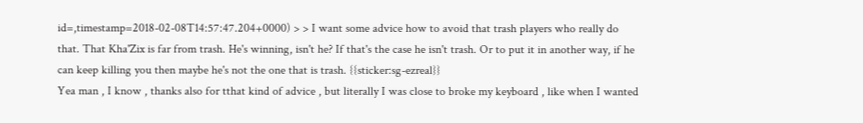id=,timestamp=2018-02-08T14:57:47.204+0000) > > I want some advice how to avoid that trash players who really do that. That Kha'Zix is far from trash. He's winning, isn't he? If that's the case he isn't trash. Or to put it in another way, if he can keep killing you then maybe he's not the one that is trash. {{sticker:sg-ezreal}}
Yea man , I know , thanks also for tthat kind of advice , but literally I was close to broke my keyboard , like when I wanted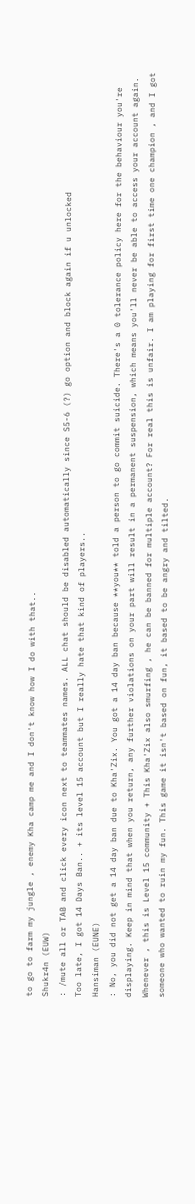to go to farm my jungle , enemy Kha camp me and I don't know how I do with that..
Shukr4n (EUW)
: /mute all or TAB and click every icon next to teammates names. ALL chat should be disabled automatically since S5-6 (?) go option and block again if u unlocked
Too late, I got 14 Days Ban.. + its level 15 account but I really hate that kind of players..
Hansiman (EUNE)
: No, you did not get a 14 day ban due to Kha'Zix. You got a 14 day ban because **you** told a person to go commit suicide. There's a 0 tolerance policy here for the behaviour you're displaying. Keep in mind that when you return, any further violations on your part will result in a permanent suspension, which means you'll never be able to access your account again.
Whenever , this is Level 15 community + This Kha'Zix also smurfing , he can be banned for multiple account? For real this is unfair. I am playing for first time one champion , and I got someone who wanted to ruin my fun. This game it isn't based on fun, it based to be angry and tilted.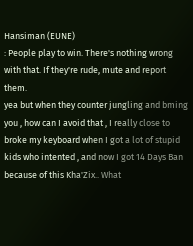Hansiman (EUNE)
: People play to win. There's nothing wrong with that. If they're rude, mute and report them.
yea but when they counter jungling and bming you , how can I avoid that , I really close to broke my keyboard when I got a lot of stupid kids who intented , and now I got 14 Days Ban because of this Kha'Zix.. What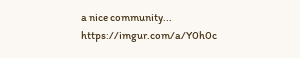a nice community... https://imgur.com/a/Y0h0c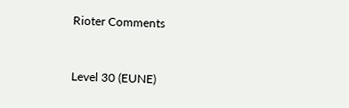Rioter Comments


Level 30 (EUNE)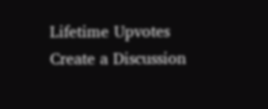Lifetime Upvotes
Create a Discussion